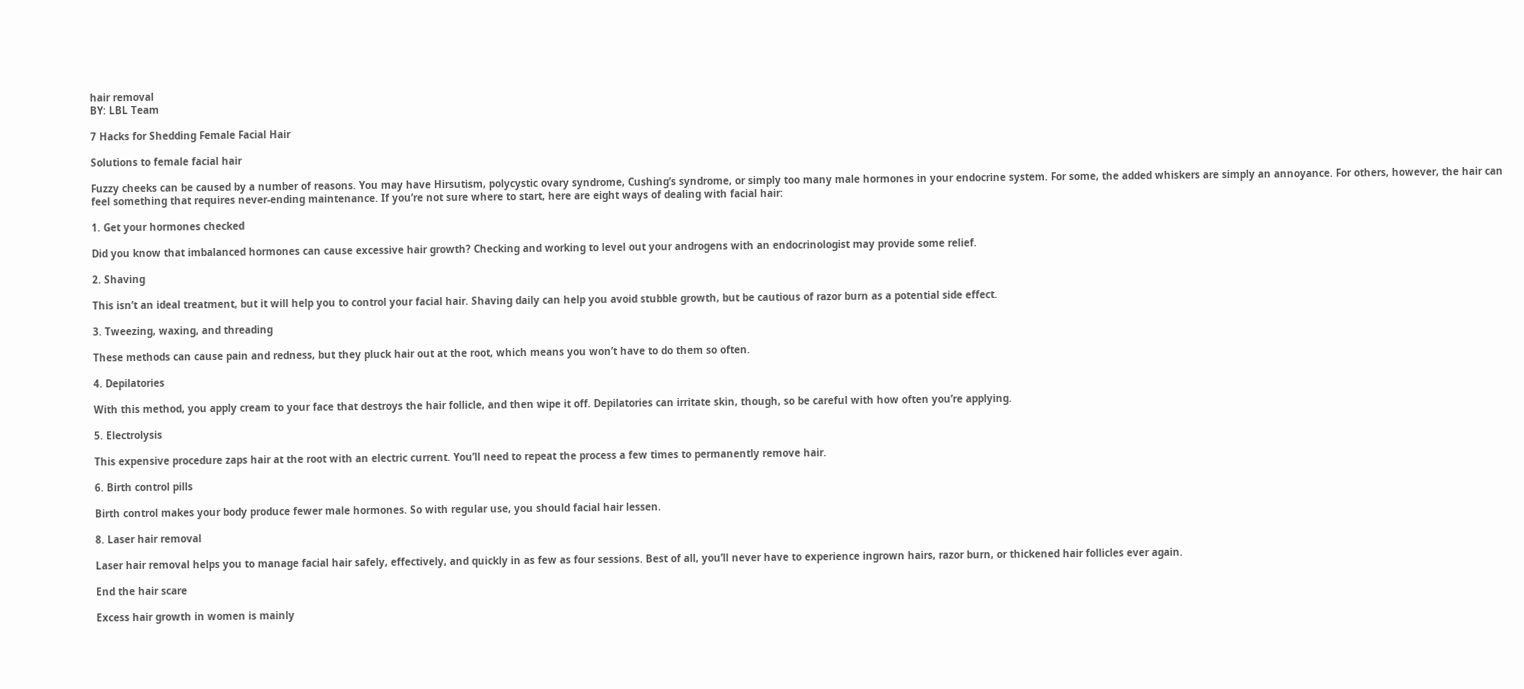hair removal
BY: LBL Team

7 Hacks for Shedding Female Facial Hair

Solutions to female facial hair

Fuzzy cheeks can be caused by a number of reasons. You may have Hirsutism, polycystic ovary syndrome, Cushing’s syndrome, or simply too many male hormones in your endocrine system. For some, the added whiskers are simply an annoyance. For others, however, the hair can feel something that requires never-ending maintenance. If you’re not sure where to start, here are eight ways of dealing with facial hair:

1. Get your hormones checked

Did you know that imbalanced hormones can cause excessive hair growth? Checking and working to level out your androgens with an endocrinologist may provide some relief.

2. Shaving

This isn’t an ideal treatment, but it will help you to control your facial hair. Shaving daily can help you avoid stubble growth, but be cautious of razor burn as a potential side effect.

3. Tweezing, waxing, and threading

These methods can cause pain and redness, but they pluck hair out at the root, which means you won’t have to do them so often.

4. Depilatories

With this method, you apply cream to your face that destroys the hair follicle, and then wipe it off. Depilatories can irritate skin, though, so be careful with how often you’re applying.

5. Electrolysis

This expensive procedure zaps hair at the root with an electric current. You’ll need to repeat the process a few times to permanently remove hair.

6. Birth control pills

Birth control makes your body produce fewer male hormones. So with regular use, you should facial hair lessen.

8. Laser hair removal

Laser hair removal helps you to manage facial hair safely, effectively, and quickly in as few as four sessions. Best of all, you’ll never have to experience ingrown hairs, razor burn, or thickened hair follicles ever again.

End the hair scare

Excess hair growth in women is mainly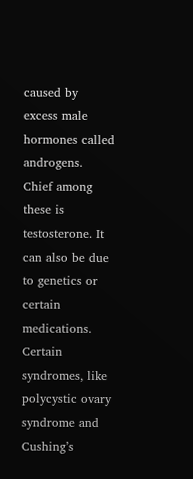caused by excess male hormones called androgens. Chief among these is testosterone. It can also be due to genetics or certain medications. Certain syndromes, like polycystic ovary syndrome and Cushing’s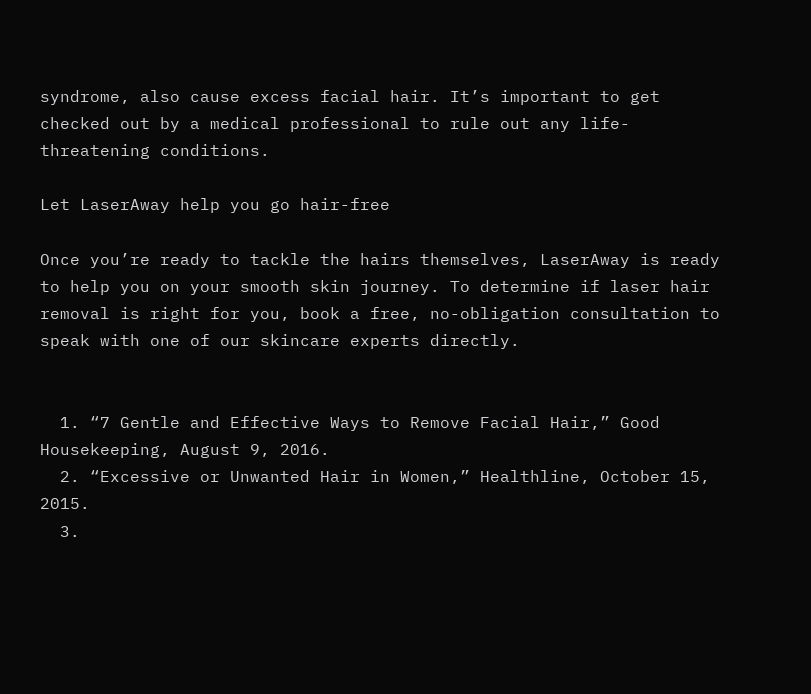syndrome, also cause excess facial hair. It’s important to get checked out by a medical professional to rule out any life-threatening conditions.

Let LaserAway help you go hair-free

Once you’re ready to tackle the hairs themselves, LaserAway is ready to help you on your smooth skin journey. To determine if laser hair removal is right for you, book a free, no-obligation consultation to speak with one of our skincare experts directly.


  1. “7 Gentle and Effective Ways to Remove Facial Hair,” Good Housekeeping, August 9, 2016.
  2. “Excessive or Unwanted Hair in Women,” Healthline, October 15, 2015.
  3.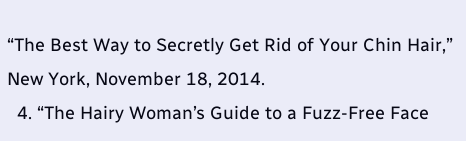“The Best Way to Secretly Get Rid of Your Chin Hair,” New York, November 18, 2014.
  4. “The Hairy Woman’s Guide to a Fuzz-Free Face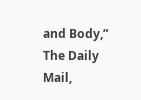and Body,” The Daily Mail,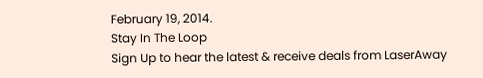February 19, 2014.
Stay In The Loop
Sign Up to hear the latest & receive deals from LaserAway